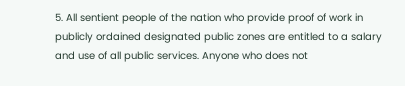5. All sentient people of the nation who provide proof of work in publicly ordained designated public zones are entitled to a salary and use of all public services. Anyone who does not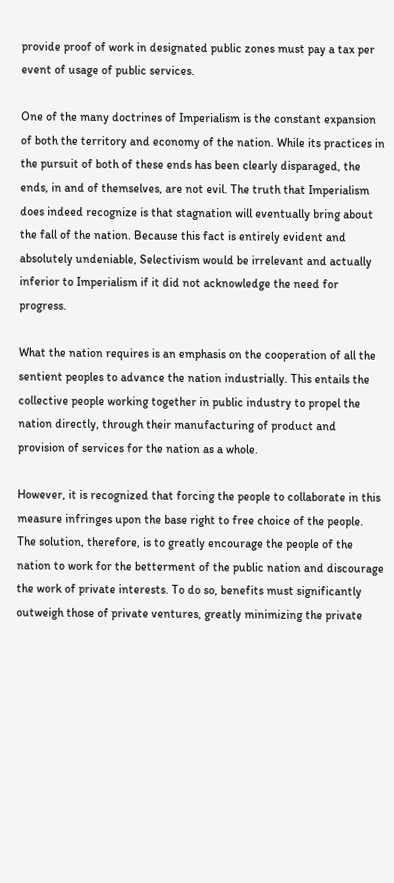provide proof of work in designated public zones must pay a tax per event of usage of public services.

One of the many doctrines of Imperialism is the constant expansion of both the territory and economy of the nation. While its practices in the pursuit of both of these ends has been clearly disparaged, the ends, in and of themselves, are not evil. The truth that Imperialism does indeed recognize is that stagnation will eventually bring about the fall of the nation. Because this fact is entirely evident and absolutely undeniable, Selectivism would be irrelevant and actually inferior to Imperialism if it did not acknowledge the need for progress.

What the nation requires is an emphasis on the cooperation of all the sentient peoples to advance the nation industrially. This entails the collective people working together in public industry to propel the nation directly, through their manufacturing of product and provision of services for the nation as a whole.

However, it is recognized that forcing the people to collaborate in this measure infringes upon the base right to free choice of the people. The solution, therefore, is to greatly encourage the people of the nation to work for the betterment of the public nation and discourage the work of private interests. To do so, benefits must significantly outweigh those of private ventures, greatly minimizing the private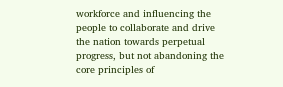workforce and influencing the people to collaborate and drive the nation towards perpetual progress, but not abandoning the core principles of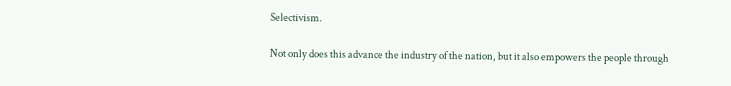Selectivism.

Not only does this advance the industry of the nation, but it also empowers the people through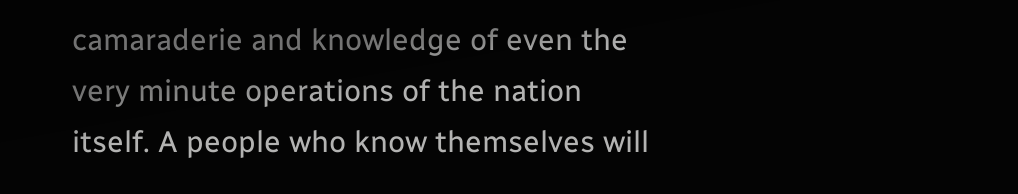camaraderie and knowledge of even the very minute operations of the nation itself. A people who know themselves will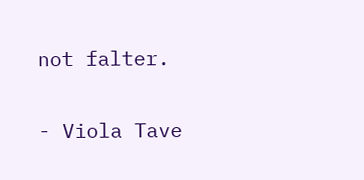not falter.

- Viola Tave